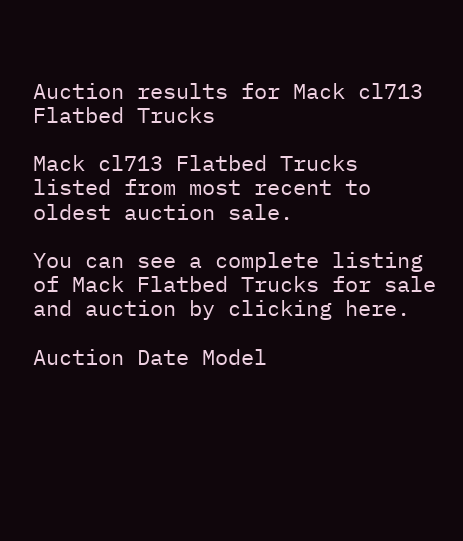Auction results for Mack cl713 Flatbed Trucks

Mack cl713 Flatbed Trucks listed from most recent to oldest auction sale.

You can see a complete listing of Mack Flatbed Trucks for sale and auction by clicking here.

Auction Date Model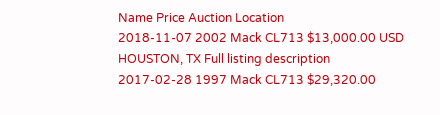Name Price Auction Location
2018-11-07 2002 Mack CL713 $13,000.00 USD HOUSTON, TX Full listing description
2017-02-28 1997 Mack CL713 $29,320.00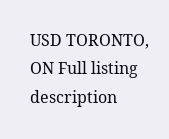USD TORONTO, ON Full listing description